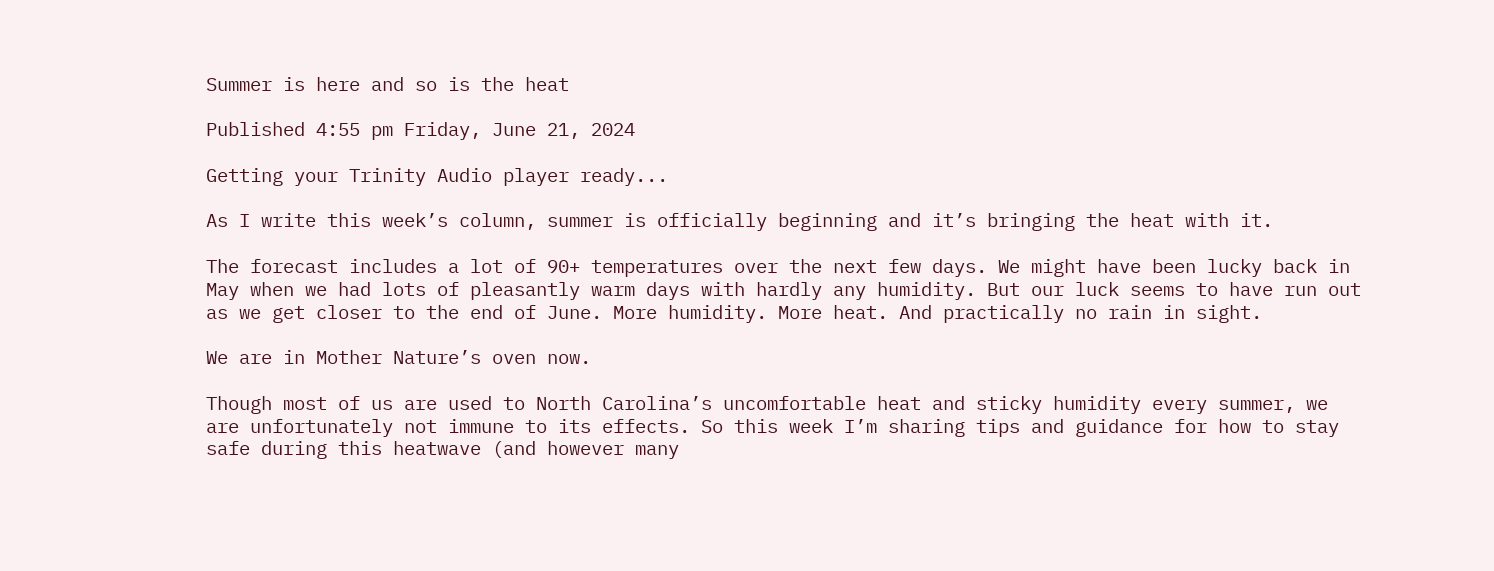Summer is here and so is the heat

Published 4:55 pm Friday, June 21, 2024

Getting your Trinity Audio player ready...

As I write this week’s column, summer is officially beginning and it’s bringing the heat with it.

The forecast includes a lot of 90+ temperatures over the next few days. We might have been lucky back in May when we had lots of pleasantly warm days with hardly any humidity. But our luck seems to have run out as we get closer to the end of June. More humidity. More heat. And practically no rain in sight.

We are in Mother Nature’s oven now.

Though most of us are used to North Carolina’s uncomfortable heat and sticky humidity every summer, we are unfortunately not immune to its effects. So this week I’m sharing tips and guidance for how to stay safe during this heatwave (and however many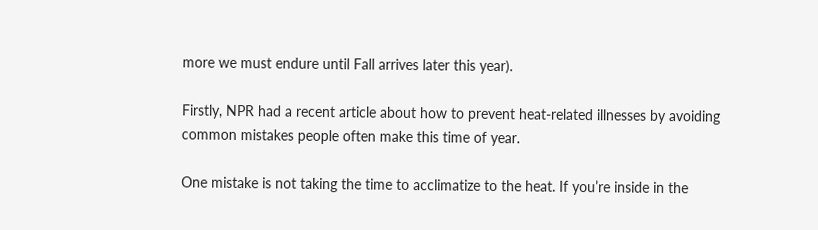more we must endure until Fall arrives later this year).

Firstly, NPR had a recent article about how to prevent heat-related illnesses by avoiding common mistakes people often make this time of year.

One mistake is not taking the time to acclimatize to the heat. If you’re inside in the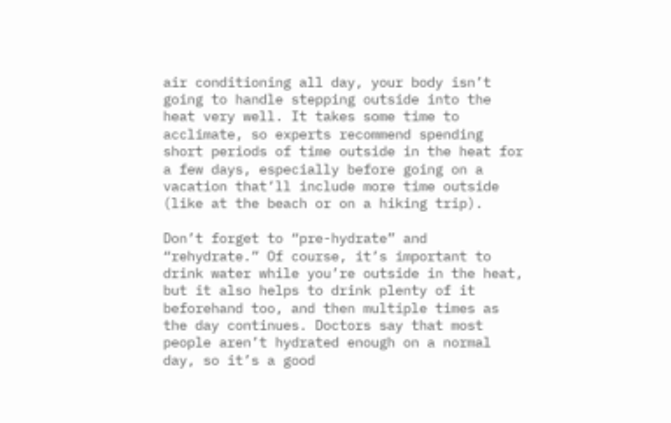air conditioning all day, your body isn’t going to handle stepping outside into the heat very well. It takes some time to acclimate, so experts recommend spending short periods of time outside in the heat for a few days, especially before going on a vacation that’ll include more time outside (like at the beach or on a hiking trip).

Don’t forget to “pre-hydrate” and “rehydrate.” Of course, it’s important to drink water while you’re outside in the heat, but it also helps to drink plenty of it beforehand too, and then multiple times as the day continues. Doctors say that most people aren’t hydrated enough on a normal day, so it’s a good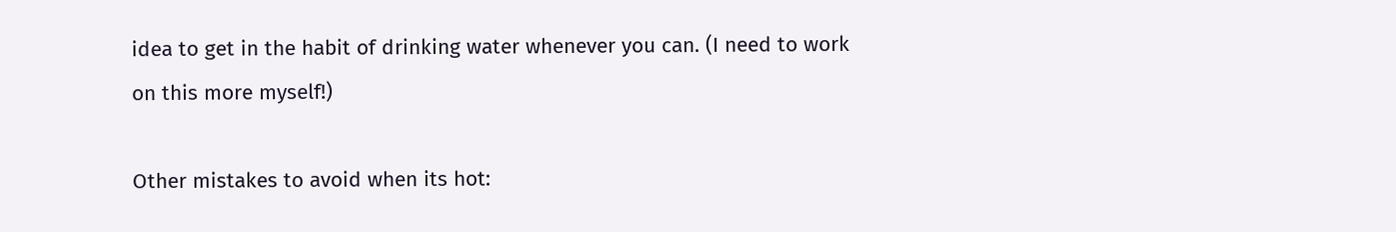idea to get in the habit of drinking water whenever you can. (I need to work on this more myself!)

Other mistakes to avoid when its hot: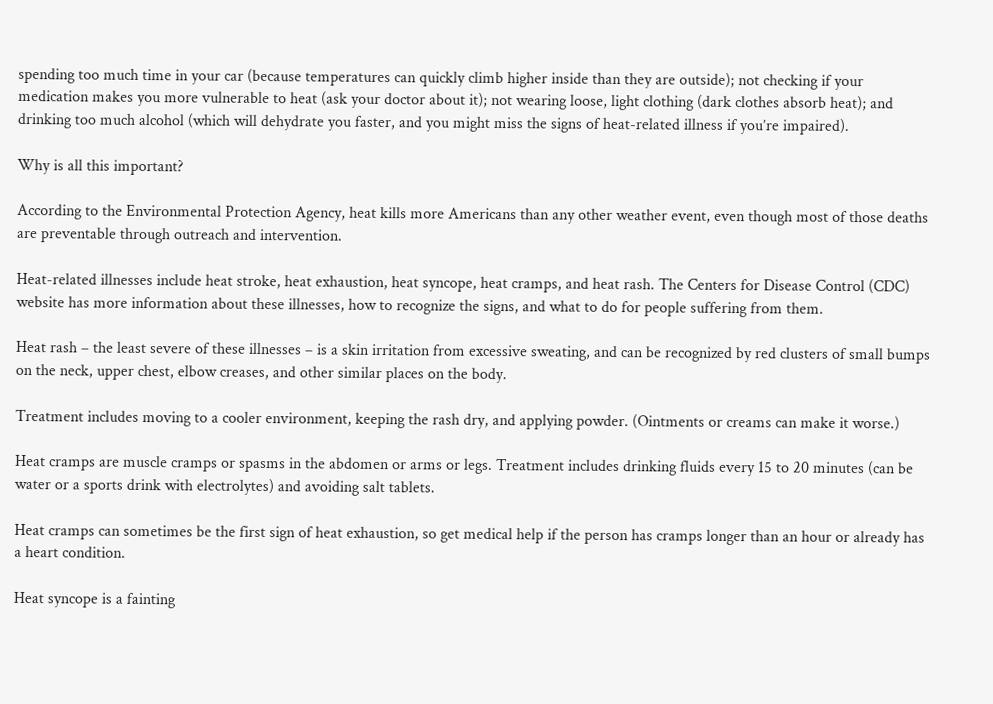spending too much time in your car (because temperatures can quickly climb higher inside than they are outside); not checking if your medication makes you more vulnerable to heat (ask your doctor about it); not wearing loose, light clothing (dark clothes absorb heat); and drinking too much alcohol (which will dehydrate you faster, and you might miss the signs of heat-related illness if you’re impaired).

Why is all this important?

According to the Environmental Protection Agency, heat kills more Americans than any other weather event, even though most of those deaths are preventable through outreach and intervention.

Heat-related illnesses include heat stroke, heat exhaustion, heat syncope, heat cramps, and heat rash. The Centers for Disease Control (CDC) website has more information about these illnesses, how to recognize the signs, and what to do for people suffering from them.

Heat rash – the least severe of these illnesses – is a skin irritation from excessive sweating, and can be recognized by red clusters of small bumps on the neck, upper chest, elbow creases, and other similar places on the body.

Treatment includes moving to a cooler environment, keeping the rash dry, and applying powder. (Ointments or creams can make it worse.)

Heat cramps are muscle cramps or spasms in the abdomen or arms or legs. Treatment includes drinking fluids every 15 to 20 minutes (can be water or a sports drink with electrolytes) and avoiding salt tablets.

Heat cramps can sometimes be the first sign of heat exhaustion, so get medical help if the person has cramps longer than an hour or already has a heart condition.

Heat syncope is a fainting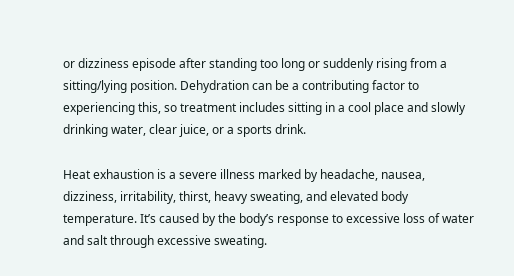or dizziness episode after standing too long or suddenly rising from a sitting/lying position. Dehydration can be a contributing factor to experiencing this, so treatment includes sitting in a cool place and slowly drinking water, clear juice, or a sports drink.

Heat exhaustion is a severe illness marked by headache, nausea, dizziness, irritability, thirst, heavy sweating, and elevated body temperature. It’s caused by the body’s response to excessive loss of water and salt through excessive sweating.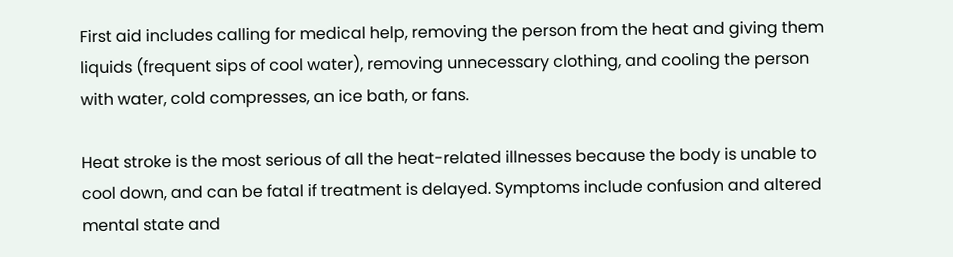First aid includes calling for medical help, removing the person from the heat and giving them liquids (frequent sips of cool water), removing unnecessary clothing, and cooling the person with water, cold compresses, an ice bath, or fans.

Heat stroke is the most serious of all the heat-related illnesses because the body is unable to cool down, and can be fatal if treatment is delayed. Symptoms include confusion and altered mental state and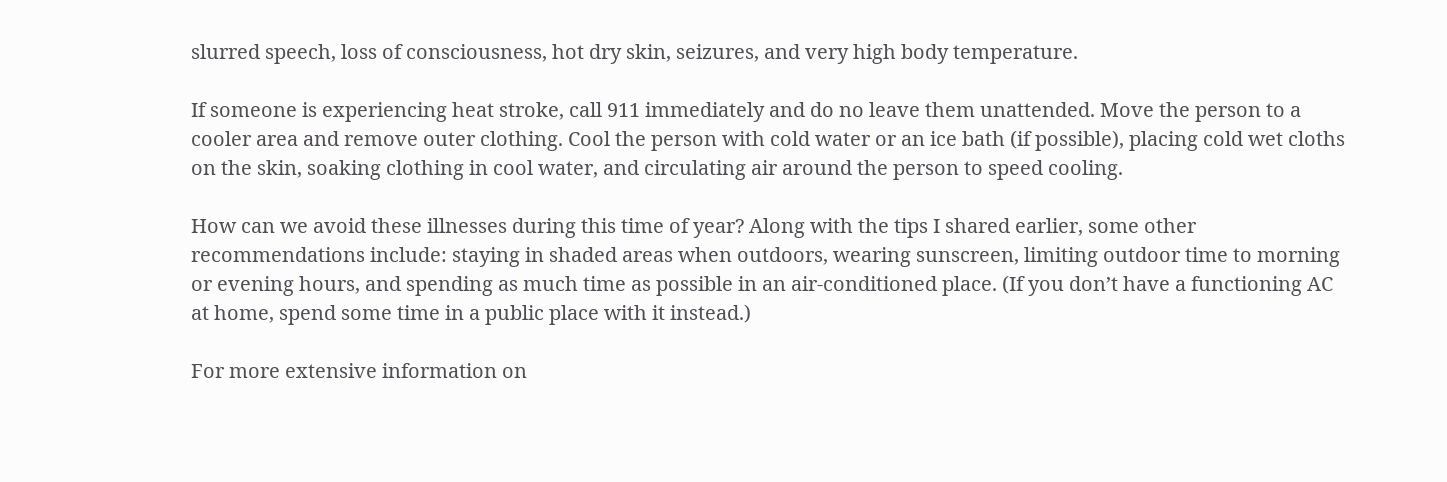slurred speech, loss of consciousness, hot dry skin, seizures, and very high body temperature.

If someone is experiencing heat stroke, call 911 immediately and do no leave them unattended. Move the person to a cooler area and remove outer clothing. Cool the person with cold water or an ice bath (if possible), placing cold wet cloths on the skin, soaking clothing in cool water, and circulating air around the person to speed cooling.

How can we avoid these illnesses during this time of year? Along with the tips I shared earlier, some other recommendations include: staying in shaded areas when outdoors, wearing sunscreen, limiting outdoor time to morning or evening hours, and spending as much time as possible in an air-conditioned place. (If you don’t have a functioning AC at home, spend some time in a public place with it instead.)

For more extensive information on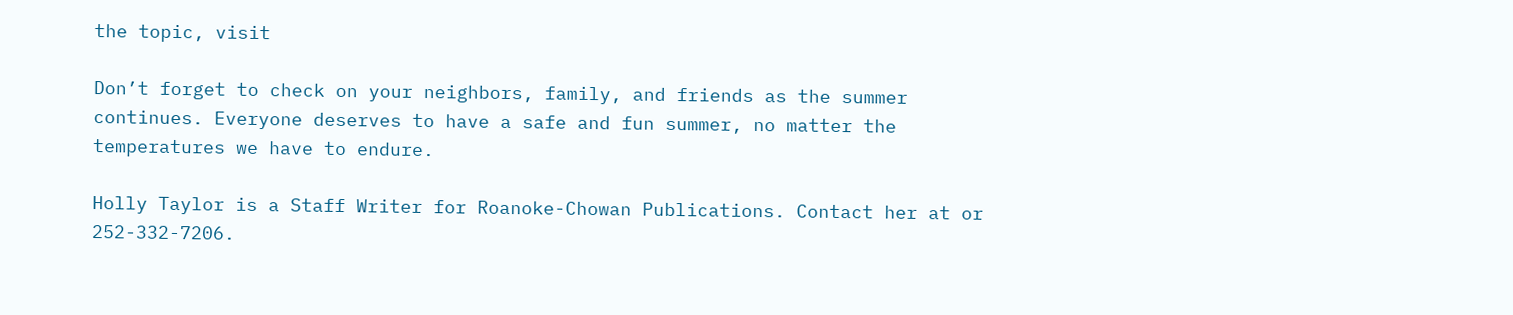the topic, visit

Don’t forget to check on your neighbors, family, and friends as the summer continues. Everyone deserves to have a safe and fun summer, no matter the temperatures we have to endure.

Holly Taylor is a Staff Writer for Roanoke-Chowan Publications. Contact her at or 252-332-7206.